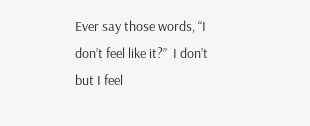Ever say those words, “I don’t feel like it?”  I don’t but I feel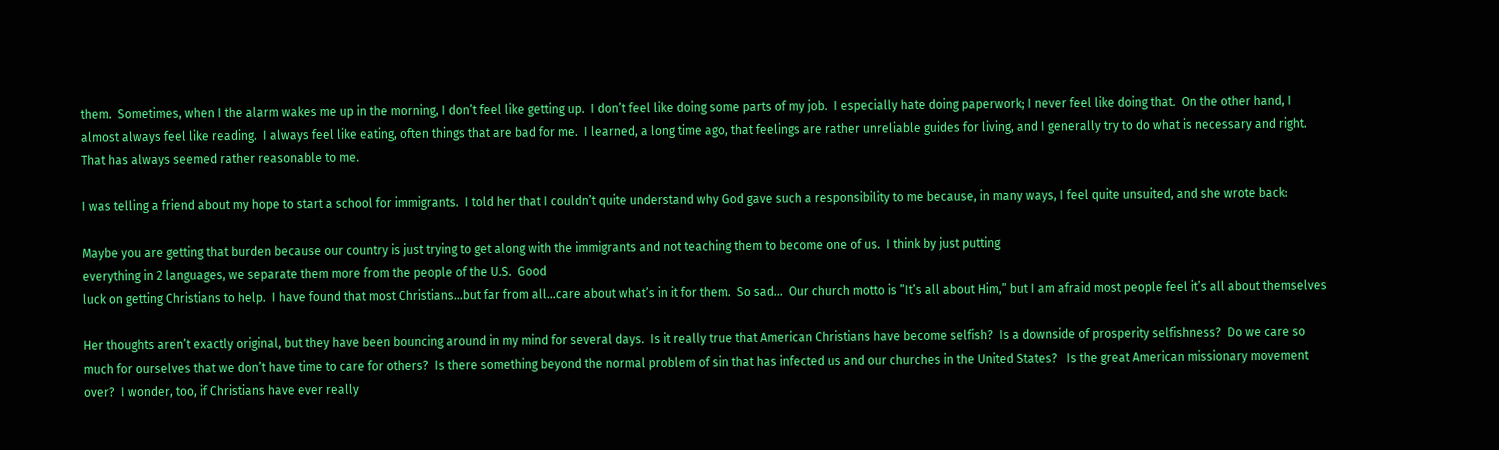them.  Sometimes, when I the alarm wakes me up in the morning, I don’t feel like getting up.  I don’t feel like doing some parts of my job.  I especially hate doing paperwork; I never feel like doing that.  On the other hand, I almost always feel like reading.  I always feel like eating, often things that are bad for me.  I learned, a long time ago, that feelings are rather unreliable guides for living, and I generally try to do what is necessary and right.  That has always seemed rather reasonable to me.

I was telling a friend about my hope to start a school for immigrants.  I told her that I couldn’t quite understand why God gave such a responsibility to me because, in many ways, I feel quite unsuited, and she wrote back:

Maybe you are getting that burden because our country is just trying to get along with the immigrants and not teaching them to become one of us.  I think by just putting
everything in 2 languages, we separate them more from the people of the U.S.  Good
luck on getting Christians to help.  I have found that most Christians…but far from all…care about what’s in it for them.  So sad…  Our church motto is ”It’s all about Him,” but I am afraid most people feel it’s all about themselves

Her thoughts aren’t exactly original, but they have been bouncing around in my mind for several days.  Is it really true that American Christians have become selfish?  Is a downside of prosperity selfishness?  Do we care so much for ourselves that we don’t have time to care for others?  Is there something beyond the normal problem of sin that has infected us and our churches in the United States?   Is the great American missionary movement over?  I wonder, too, if Christians have ever really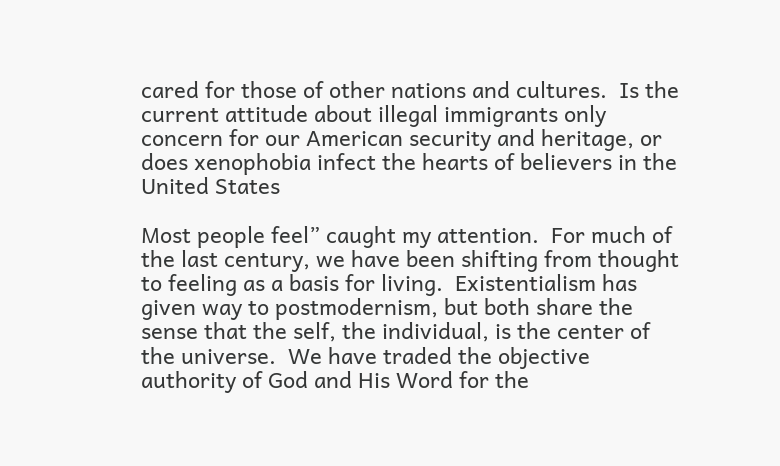cared for those of other nations and cultures.  Is the current attitude about illegal immigrants only concern for our American security and heritage, or does xenophobia infect the hearts of believers in the United States

Most people feel” caught my attention.  For much of the last century, we have been shifting from thought to feeling as a basis for living.  Existentialism has given way to postmodernism, but both share the sense that the self, the individual, is the center of the universe.  We have traded the objective authority of God and His Word for the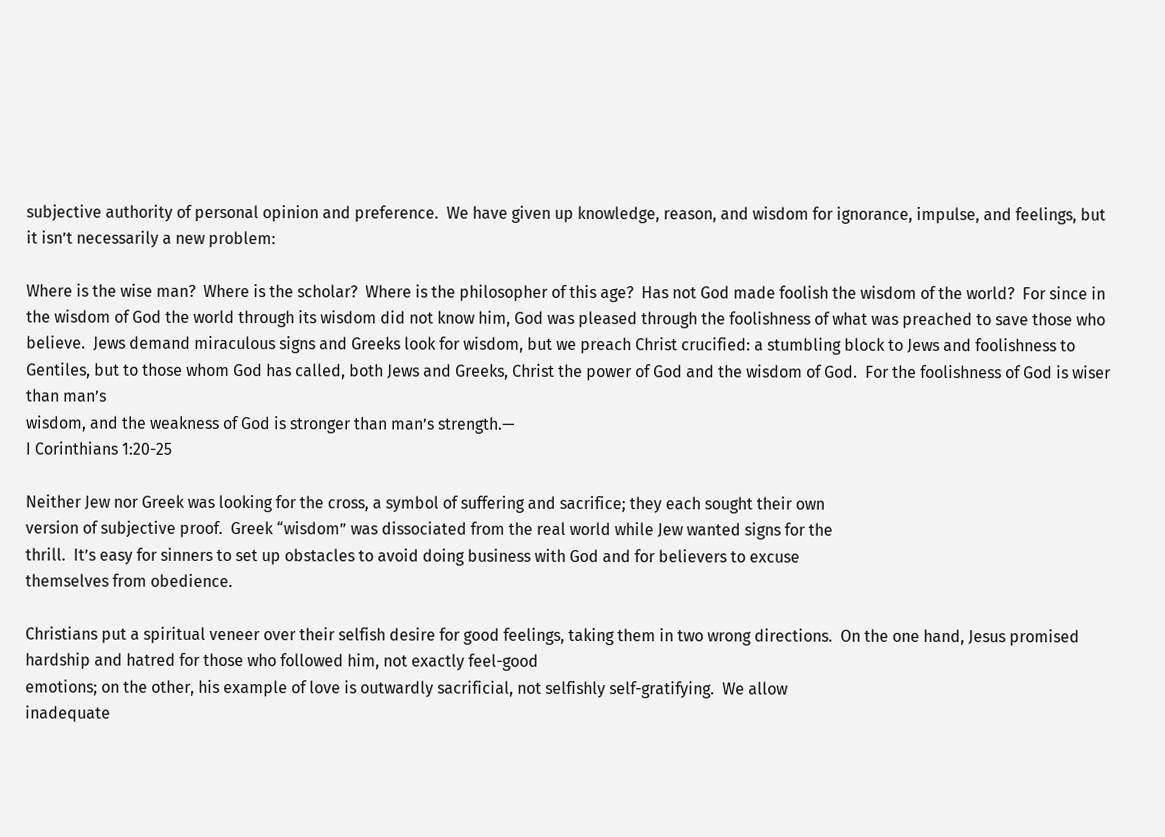subjective authority of personal opinion and preference.  We have given up knowledge, reason, and wisdom for ignorance, impulse, and feelings, but it isn’t necessarily a new problem:

Where is the wise man?  Where is the scholar?  Where is the philosopher of this age?  Has not God made foolish the wisdom of the world?  For since in the wisdom of God the world through its wisdom did not know him, God was pleased through the foolishness of what was preached to save those who believe.  Jews demand miraculous signs and Greeks look for wisdom, but we preach Christ crucified: a stumbling block to Jews and foolishness to Gentiles, but to those whom God has called, both Jews and Greeks, Christ the power of God and the wisdom of God.  For the foolishness of God is wiser than man’s
wisdom, and the weakness of God is stronger than man’s strength.—
I Corinthians 1:20-25

Neither Jew nor Greek was looking for the cross, a symbol of suffering and sacrifice; they each sought their own
version of subjective proof.  Greek “wisdom” was dissociated from the real world while Jew wanted signs for the
thrill.  It’s easy for sinners to set up obstacles to avoid doing business with God and for believers to excuse
themselves from obedience.

Christians put a spiritual veneer over their selfish desire for good feelings, taking them in two wrong directions.  On the one hand, Jesus promised hardship and hatred for those who followed him, not exactly feel-good
emotions; on the other, his example of love is outwardly sacrificial, not selfishly self-gratifying.  We allow
inadequate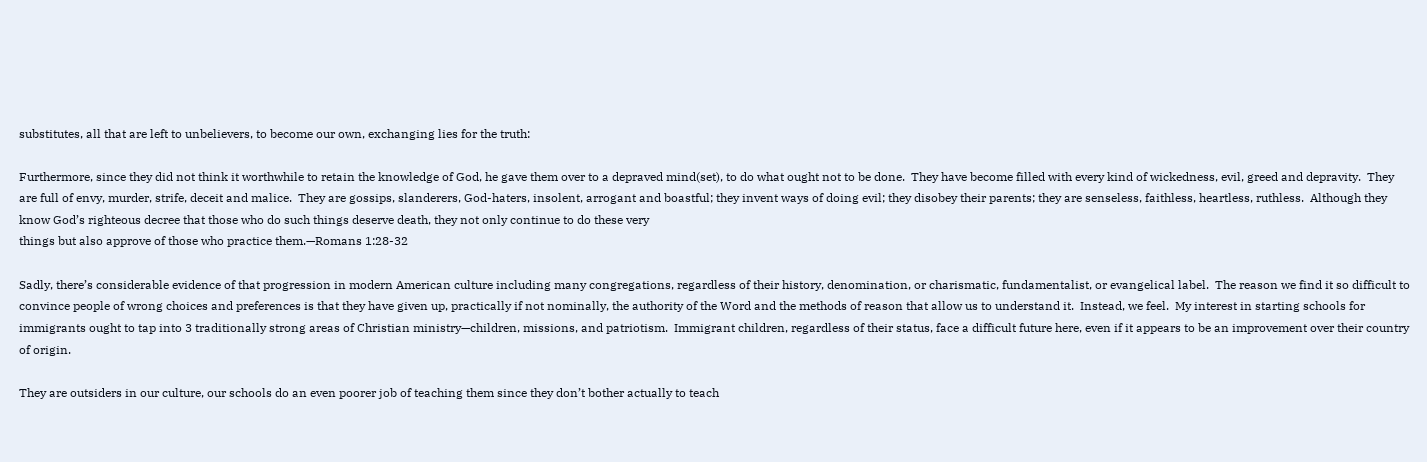substitutes, all that are left to unbelievers, to become our own, exchanging lies for the truth:

Furthermore, since they did not think it worthwhile to retain the knowledge of God, he gave them over to a depraved mind(set), to do what ought not to be done.  They have become filled with every kind of wickedness, evil, greed and depravity.  They are full of envy, murder, strife, deceit and malice.  They are gossips, slanderers, God-haters, insolent, arrogant and boastful; they invent ways of doing evil; they disobey their parents; they are senseless, faithless, heartless, ruthless.  Although they know God’s righteous decree that those who do such things deserve death, they not only continue to do these very
things but also approve of those who practice them.—Romans 1:28-32

Sadly, there’s considerable evidence of that progression in modern American culture including many congregations, regardless of their history, denomination, or charismatic, fundamentalist, or evangelical label.  The reason we find it so difficult to convince people of wrong choices and preferences is that they have given up, practically if not nominally, the authority of the Word and the methods of reason that allow us to understand it.  Instead, we feel.  My interest in starting schools for immigrants ought to tap into 3 traditionally strong areas of Christian ministry—children, missions, and patriotism.  Immigrant children, regardless of their status, face a difficult future here, even if it appears to be an improvement over their country of origin.

They are outsiders in our culture, our schools do an even poorer job of teaching them since they don’t bother actually to teach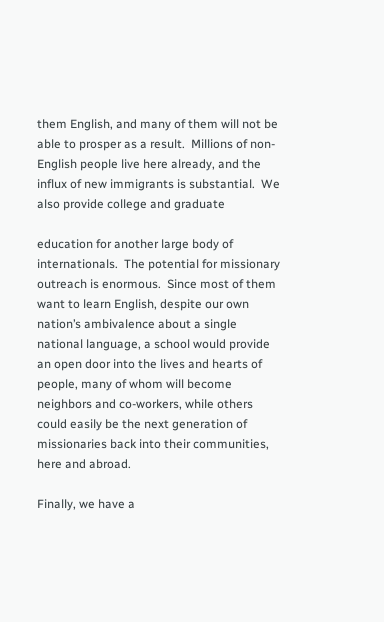them English, and many of them will not be able to prosper as a result.  Millions of non-English people live here already, and the influx of new immigrants is substantial.  We also provide college and graduate

education for another large body of internationals.  The potential for missionary outreach is enormous.  Since most of them want to learn English, despite our own nation’s ambivalence about a single national language, a school would provide an open door into the lives and hearts of people, many of whom will become neighbors and co-workers, while others could easily be the next generation of missionaries back into their communities, here and abroad.

Finally, we have a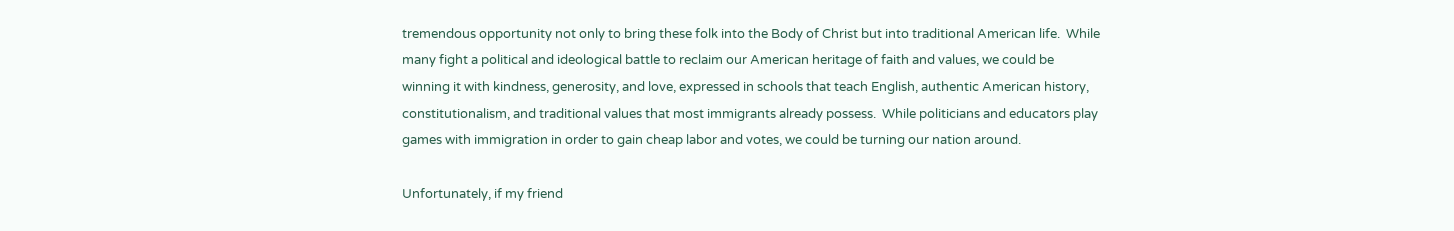tremendous opportunity not only to bring these folk into the Body of Christ but into traditional American life.  While many fight a political and ideological battle to reclaim our American heritage of faith and values, we could be winning it with kindness, generosity, and love, expressed in schools that teach English, authentic American history, constitutionalism, and traditional values that most immigrants already possess.  While politicians and educators play games with immigration in order to gain cheap labor and votes, we could be turning our nation around.

Unfortunately, if my friend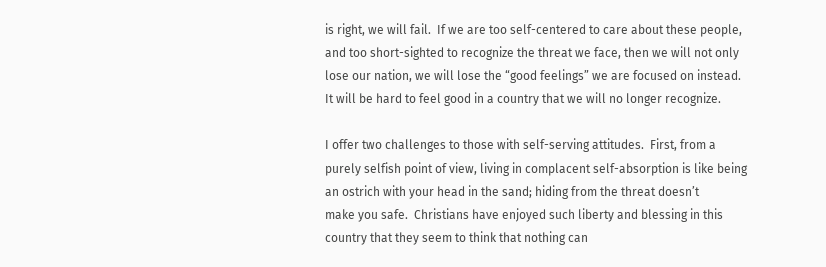is right, we will fail.  If we are too self-centered to care about these people, and too short-sighted to recognize the threat we face, then we will not only lose our nation, we will lose the “good feelings” we are focused on instead.  It will be hard to feel good in a country that we will no longer recognize.

I offer two challenges to those with self-serving attitudes.  First, from a purely selfish point of view, living in complacent self-absorption is like being an ostrich with your head in the sand; hiding from the threat doesn’t
make you safe.  Christians have enjoyed such liberty and blessing in this country that they seem to think that nothing can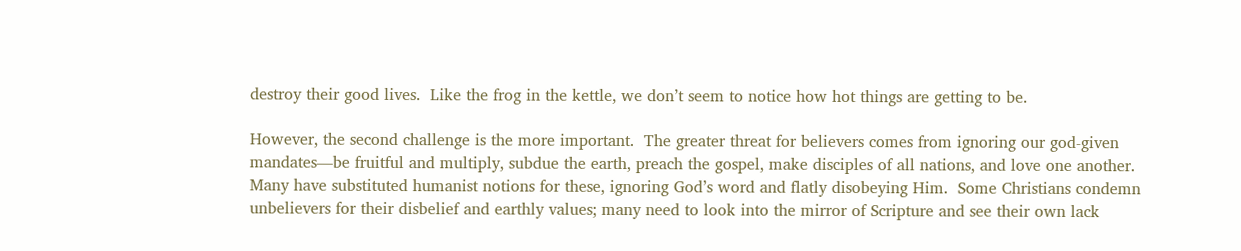destroy their good lives.  Like the frog in the kettle, we don’t seem to notice how hot things are getting to be.

However, the second challenge is the more important.  The greater threat for believers comes from ignoring our god-given mandates—be fruitful and multiply, subdue the earth, preach the gospel, make disciples of all nations, and love one another.  Many have substituted humanist notions for these, ignoring God’s word and flatly disobeying Him.  Some Christians condemn unbelievers for their disbelief and earthly values; many need to look into the mirror of Scripture and see their own lack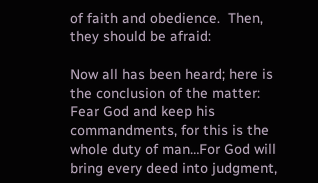of faith and obedience.  Then, they should be afraid:

Now all has been heard; here is the conclusion of the matter:  Fear God and keep his commandments, for this is the whole duty of man…For God will bring every deed into judgment,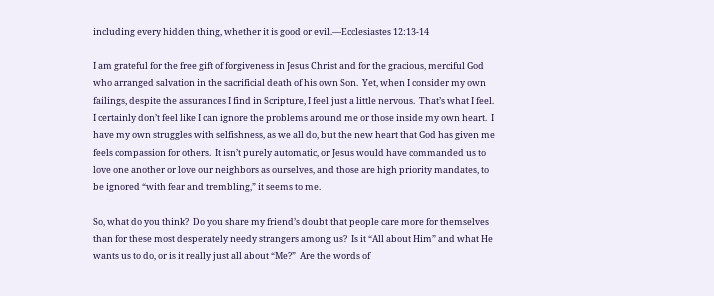including every hidden thing, whether it is good or evil.—Ecclesiastes 12:13-14

I am grateful for the free gift of forgiveness in Jesus Christ and for the gracious, merciful God who arranged salvation in the sacrificial death of his own Son.  Yet, when I consider my own failings, despite the assurances I find in Scripture, I feel just a little nervous.  That’s what I feel.  I certainly don’t feel like I can ignore the problems around me or those inside my own heart.  I have my own struggles with selfishness, as we all do, but the new heart that God has given me feels compassion for others.  It isn’t purely automatic, or Jesus would have commanded us to love one another or love our neighbors as ourselves, and those are high priority mandates, to be ignored “with fear and trembling,” it seems to me.

So, what do you think?  Do you share my friend’s doubt that people care more for themselves than for these most desperately needy strangers among us?  Is it “All about Him” and what He wants us to do, or is it really just all about “Me?”  Are the words of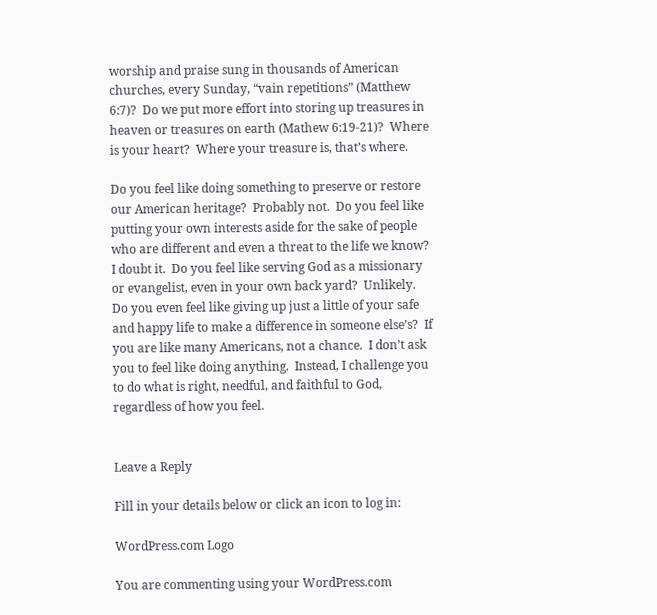worship and praise sung in thousands of American churches, every Sunday, “vain repetitions” (Matthew 6:7)?  Do we put more effort into storing up treasures in heaven or treasures on earth (Mathew 6:19-21)?  Where is your heart?  Where your treasure is, that’s where.

Do you feel like doing something to preserve or restore our American heritage?  Probably not.  Do you feel like putting your own interests aside for the sake of people who are different and even a threat to the life we know?  I doubt it.  Do you feel like serving God as a missionary or evangelist, even in your own back yard?  Unlikely.  Do you even feel like giving up just a little of your safe and happy life to make a difference in someone else’s?  If you are like many Americans, not a chance.  I don’t ask you to feel like doing anything.  Instead, I challenge you to do what is right, needful, and faithful to God, regardless of how you feel.


Leave a Reply

Fill in your details below or click an icon to log in:

WordPress.com Logo

You are commenting using your WordPress.com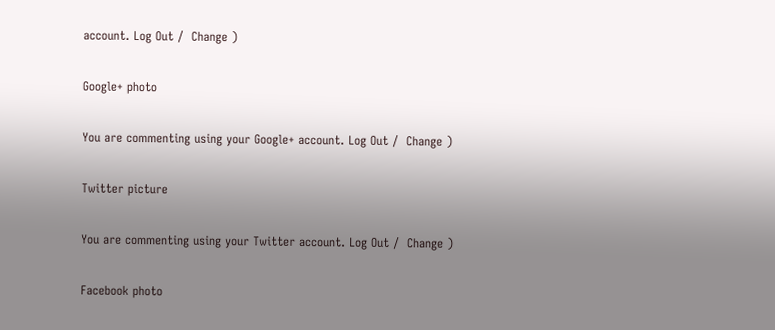account. Log Out /  Change )

Google+ photo

You are commenting using your Google+ account. Log Out /  Change )

Twitter picture

You are commenting using your Twitter account. Log Out /  Change )

Facebook photo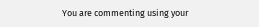You are commenting using your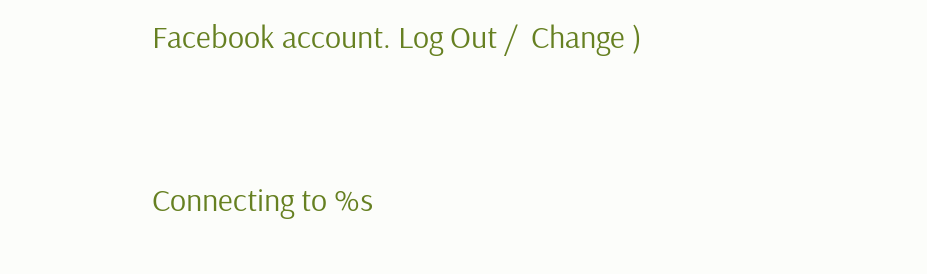Facebook account. Log Out /  Change )


Connecting to %s